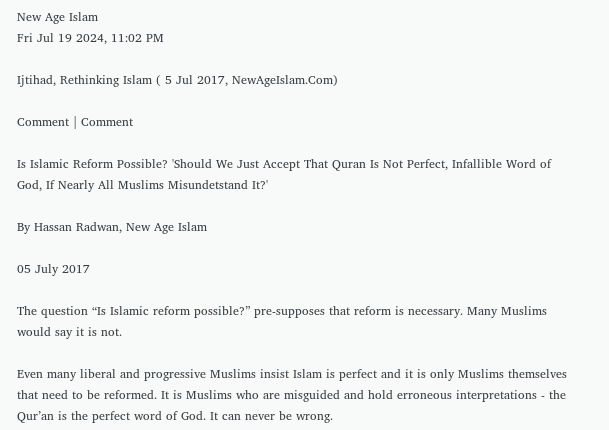New Age Islam
Fri Jul 19 2024, 11:02 PM

Ijtihad, Rethinking Islam ( 5 Jul 2017, NewAgeIslam.Com)

Comment | Comment

Is Islamic Reform Possible? 'Should We Just Accept That Quran Is Not Perfect, Infallible Word of God, If Nearly All Muslims Misundetstand It?'

By Hassan Radwan, New Age Islam

05 July 2017

The question “Is Islamic reform possible?” pre-supposes that reform is necessary. Many Muslims would say it is not.

Even many liberal and progressive Muslims insist Islam is perfect and it is only Muslims themselves that need to be reformed. It is Muslims who are misguided and hold erroneous interpretations - the Qur’an is the perfect word of God. It can never be wrong.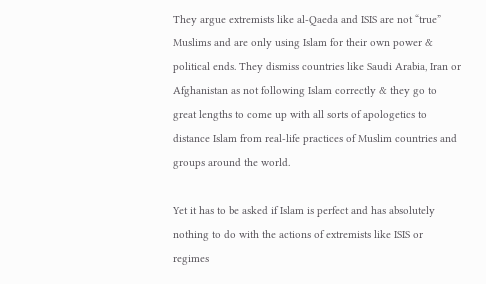They argue extremists like al-Qaeda and ISIS are not “true” Muslims and are only using Islam for their own power & political ends. They dismiss countries like Saudi Arabia, Iran or Afghanistan as not following Islam correctly & they go to great lengths to come up with all sorts of apologetics to distance Islam from real-life practices of Muslim countries and groups around the world.

Yet it has to be asked if Islam is perfect and has absolutely nothing to do with the actions of extremists like ISIS or regimes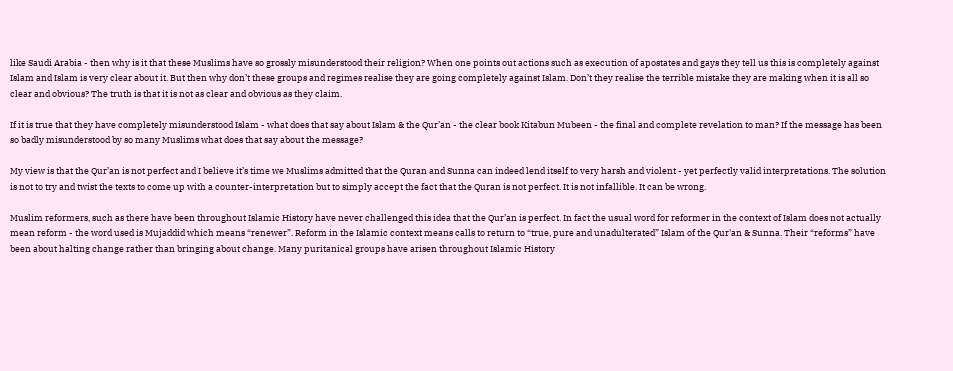like Saudi Arabia - then why is it that these Muslims have so grossly misunderstood their religion? When one points out actions such as execution of apostates and gays they tell us this is completely against Islam and Islam is very clear about it. But then why don’t these groups and regimes realise they are going completely against Islam. Don’t they realise the terrible mistake they are making when it is all so clear and obvious? The truth is that it is not as clear and obvious as they claim.

If it is true that they have completely misunderstood Islam - what does that say about Islam & the Qur’an - the clear book Kitabun Mubeen - the final and complete revelation to man? If the message has been so badly misunderstood by so many Muslims what does that say about the message?

My view is that the Qur’an is not perfect and I believe it’s time we Muslims admitted that the Quran and Sunna can indeed lend itself to very harsh and violent - yet perfectly valid interpretations. The solution is not to try and twist the texts to come up with a counter-interpretation but to simply accept the fact that the Quran is not perfect. It is not infallible. It can be wrong.

Muslim reformers, such as there have been throughout Islamic History have never challenged this idea that the Qur’an is perfect. In fact the usual word for reformer in the context of Islam does not actually mean reform - the word used is Mujaddid which means “renewer”. Reform in the Islamic context means calls to return to “true, pure and unadulterated” Islam of the Qur'an & Sunna. Their “reforms” have been about halting change rather than bringing about change. Many puritanical groups have arisen throughout Islamic History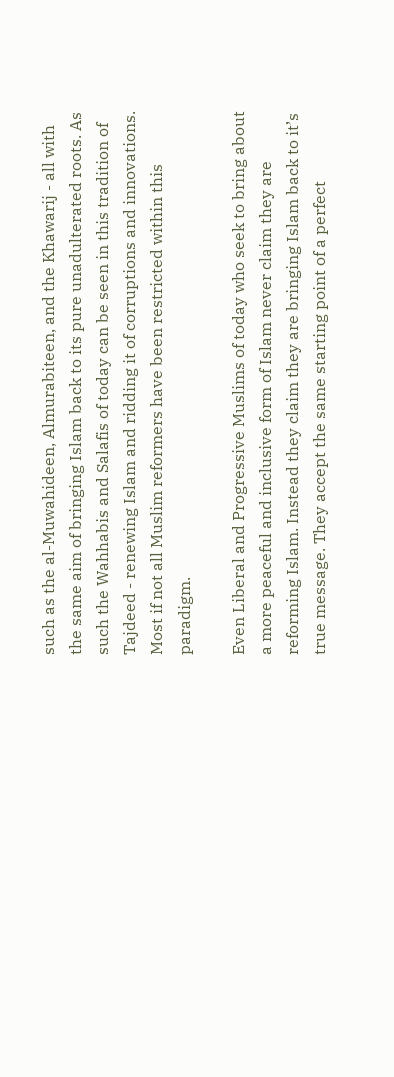such as the al-Muwahideen, Almurabiteen, and the Khawarij - all with the same aim of bringing Islam back to its pure unadulterated roots. As such the Wahhabis and Salafis of today can be seen in this tradition of Tajdeed - renewing Islam and ridding it of corruptions and innovations. Most if not all Muslim reformers have been restricted within this paradigm.

Even Liberal and Progressive Muslims of today who seek to bring about a more peaceful and inclusive form of Islam never claim they are reforming Islam. Instead they claim they are bringing Islam back to it’s true message. They accept the same starting point of a perfect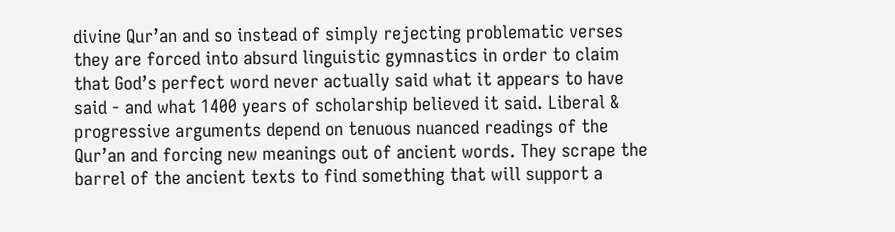divine Qur’an and so instead of simply rejecting problematic verses they are forced into absurd linguistic gymnastics in order to claim that God’s perfect word never actually said what it appears to have said - and what 1400 years of scholarship believed it said. Liberal & progressive arguments depend on tenuous nuanced readings of the Qur’an and forcing new meanings out of ancient words. They scrape the barrel of the ancient texts to find something that will support a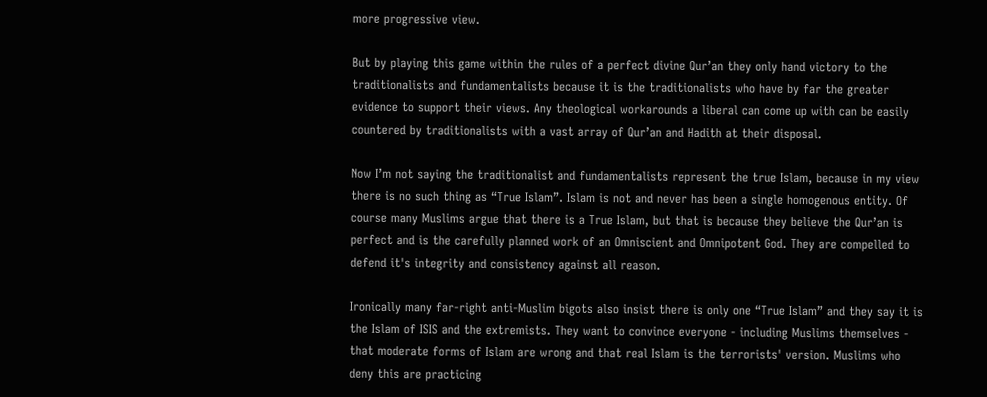more progressive view.

But by playing this game within the rules of a perfect divine Qur’an they only hand victory to the traditionalists and fundamentalists because it is the traditionalists who have by far the greater evidence to support their views. Any theological workarounds a liberal can come up with can be easily countered by traditionalists with a vast array of Qur’an and Hadith at their disposal.

Now I’m not saying the traditionalist and fundamentalists represent the true Islam, because in my view there is no such thing as “True Islam”. Islam is not and never has been a single homogenous entity. Of course many Muslims argue that there is a True Islam, but that is because they believe the Qur’an is perfect and is the carefully planned work of an Omniscient and Omnipotent God. They are compelled to defend it's integrity and consistency against all reason.

Ironically many far-right anti-Muslim bigots also insist there is only one “True Islam” and they say it is the Islam of ISIS and the extremists. They want to convince everyone - including Muslims themselves - that moderate forms of Islam are wrong and that real Islam is the terrorists' version. Muslims who deny this are practicing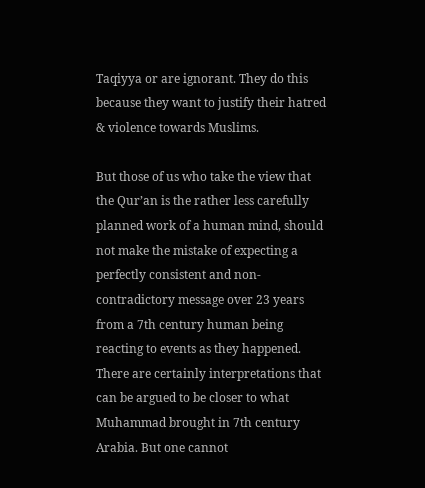Taqiyya or are ignorant. They do this because they want to justify their hatred & violence towards Muslims.

But those of us who take the view that the Qur’an is the rather less carefully planned work of a human mind, should not make the mistake of expecting a perfectly consistent and non-contradictory message over 23 years from a 7th century human being reacting to events as they happened. There are certainly interpretations that can be argued to be closer to what Muhammad brought in 7th century Arabia. But one cannot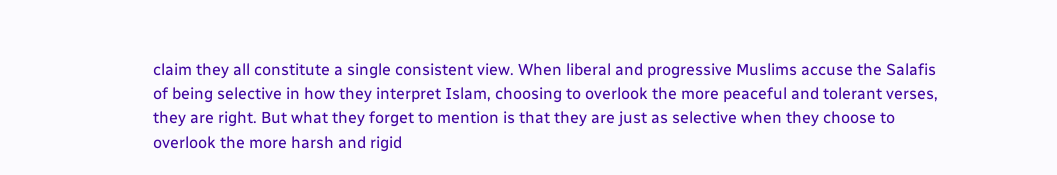claim they all constitute a single consistent view. When liberal and progressive Muslims accuse the Salafis of being selective in how they interpret Islam, choosing to overlook the more peaceful and tolerant verses, they are right. But what they forget to mention is that they are just as selective when they choose to overlook the more harsh and rigid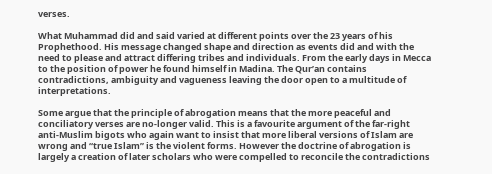verses.

What Muhammad did and said varied at different points over the 23 years of his Prophethood. His message changed shape and direction as events did and with the need to please and attract differing tribes and individuals. From the early days in Mecca to the position of power he found himself in Madina. The Qur’an contains contradictions, ambiguity and vagueness leaving the door open to a multitude of interpretations.

Some argue that the principle of abrogation means that the more peaceful and conciliatory verses are no-longer valid. This is a favourite argument of the far-right anti-Muslim bigots who again want to insist that more liberal versions of Islam are wrong and “true Islam” is the violent forms. However the doctrine of abrogation is largely a creation of later scholars who were compelled to reconcile the contradictions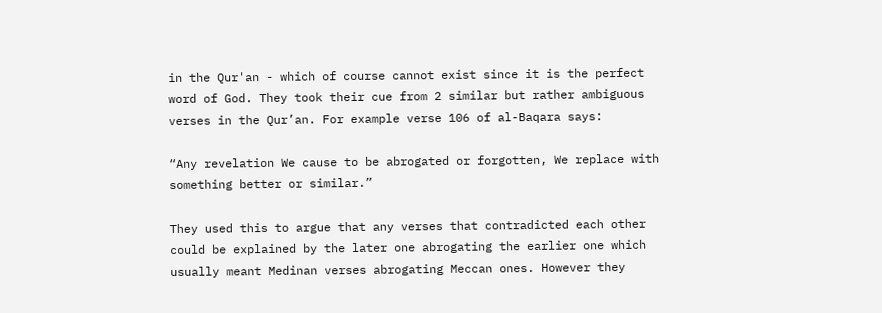in the Qur'an - which of course cannot exist since it is the perfect word of God. They took their cue from 2 similar but rather ambiguous verses in the Qur’an. For example verse 106 of al-Baqara says:

“Any revelation We cause to be abrogated or forgotten, We replace with something better or similar.”

They used this to argue that any verses that contradicted each other could be explained by the later one abrogating the earlier one which usually meant Medinan verses abrogating Meccan ones. However they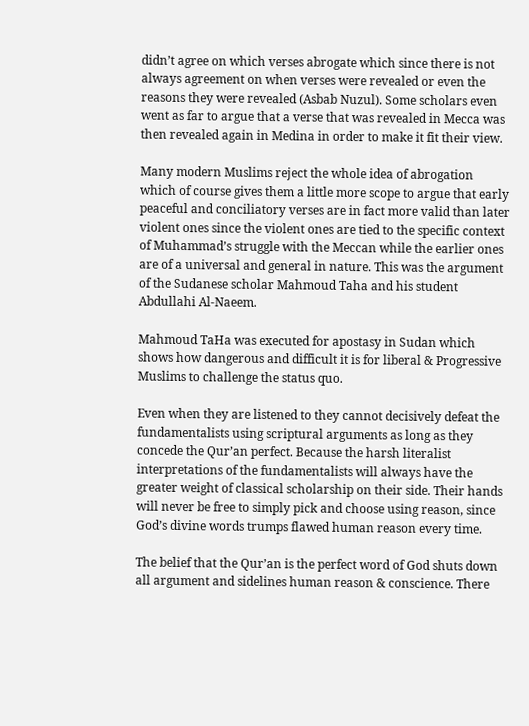didn’t agree on which verses abrogate which since there is not always agreement on when verses were revealed or even the reasons they were revealed (Asbab Nuzul). Some scholars even went as far to argue that a verse that was revealed in Mecca was then revealed again in Medina in order to make it fit their view.

Many modern Muslims reject the whole idea of abrogation which of course gives them a little more scope to argue that early peaceful and conciliatory verses are in fact more valid than later violent ones since the violent ones are tied to the specific context of Muhammad’s struggle with the Meccan while the earlier ones are of a universal and general in nature. This was the argument of the Sudanese scholar Mahmoud Taha and his student Abdullahi Al-Naeem.

Mahmoud TaHa was executed for apostasy in Sudan which shows how dangerous and difficult it is for liberal & Progressive Muslims to challenge the status quo.

Even when they are listened to they cannot decisively defeat the fundamentalists using scriptural arguments as long as they concede the Qur’an perfect. Because the harsh literalist interpretations of the fundamentalists will always have the greater weight of classical scholarship on their side. Their hands will never be free to simply pick and choose using reason, since God’s divine words trumps flawed human reason every time.

The belief that the Qur’an is the perfect word of God shuts down all argument and sidelines human reason & conscience. There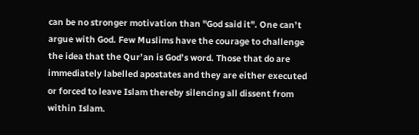can be no stronger motivation than "God said it". One can’t argue with God. Few Muslims have the courage to challenge the idea that the Qur’an is God’s word. Those that do are immediately labelled apostates and they are either executed or forced to leave Islam thereby silencing all dissent from within Islam.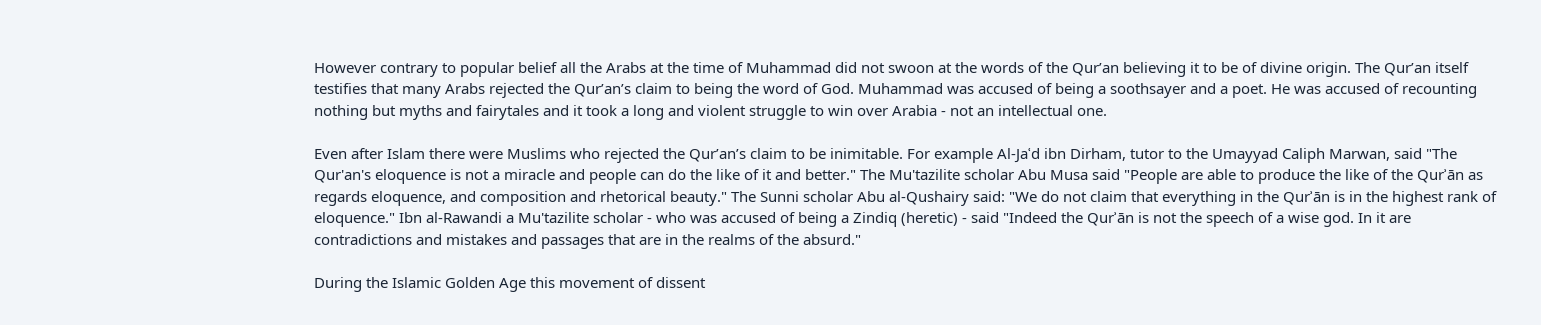However contrary to popular belief all the Arabs at the time of Muhammad did not swoon at the words of the Qur’an believing it to be of divine origin. The Qur’an itself testifies that many Arabs rejected the Qur’an’s claim to being the word of God. Muhammad was accused of being a soothsayer and a poet. He was accused of recounting nothing but myths and fairytales and it took a long and violent struggle to win over Arabia - not an intellectual one.

Even after Islam there were Muslims who rejected the Qur’an’s claim to be inimitable. For example Al-Jaʿd ibn Dirham, tutor to the Umayyad Caliph Marwan, said "The Qur'an's eloquence is not a miracle and people can do the like of it and better." The Mu'tazilite scholar Abu Musa said "People are able to produce the like of the Qurʾān as regards eloquence, and composition and rhetorical beauty." The Sunni scholar Abu al-Qushairy said: "We do not claim that everything in the Qurʾān is in the highest rank of eloquence." Ibn al-Rawandi a Mu'tazilite scholar - who was accused of being a Zindiq (heretic) - said "Indeed the Qurʾān is not the speech of a wise god. In it are contradictions and mistakes and passages that are in the realms of the absurd."

During the Islamic Golden Age this movement of dissent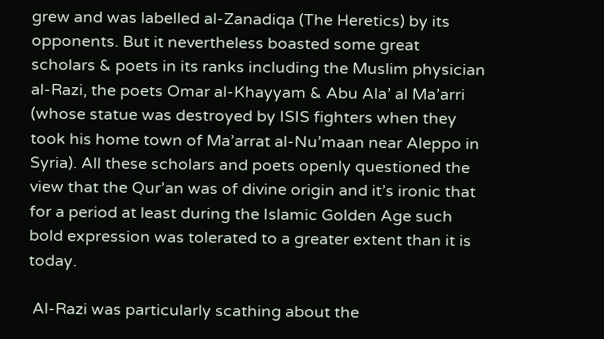grew and was labelled al-Zanadiqa (The Heretics) by its opponents. But it nevertheless boasted some great scholars & poets in its ranks including the Muslim physician al-Razi, the poets Omar al-Khayyam & Abu Ala’ al Ma’arri (whose statue was destroyed by ISIS fighters when they took his home town of Ma’arrat al-Nu’maan near Aleppo in Syria). All these scholars and poets openly questioned the view that the Qur’an was of divine origin and it’s ironic that for a period at least during the Islamic Golden Age such bold expression was tolerated to a greater extent than it is today.

 Al-Razi was particularly scathing about the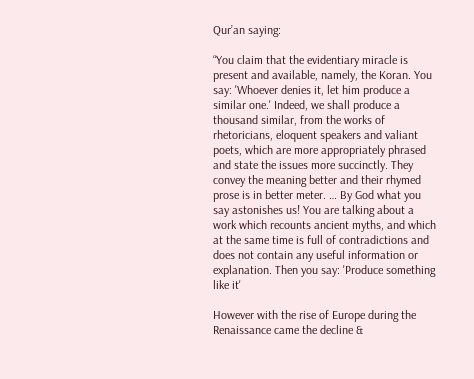Qur’an saying:

“You claim that the evidentiary miracle is present and available, namely, the Koran. You say: 'Whoever denies it, let him produce a similar one.' Indeed, we shall produce a thousand similar, from the works of rhetoricians, eloquent speakers and valiant poets, which are more appropriately phrased and state the issues more succinctly. They convey the meaning better and their rhymed prose is in better meter. … By God what you say astonishes us! You are talking about a work which recounts ancient myths, and which at the same time is full of contradictions and does not contain any useful information or explanation. Then you say: 'Produce something like it'

However with the rise of Europe during the Renaissance came the decline &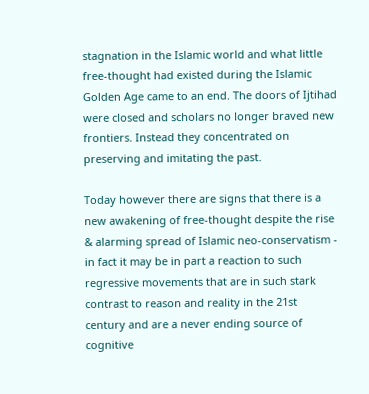stagnation in the Islamic world and what little free-thought had existed during the Islamic Golden Age came to an end. The doors of Ijtihad were closed and scholars no longer braved new frontiers. Instead they concentrated on preserving and imitating the past.

Today however there are signs that there is a new awakening of free-thought despite the rise & alarming spread of Islamic neo-conservatism - in fact it may be in part a reaction to such regressive movements that are in such stark contrast to reason and reality in the 21st century and are a never ending source of cognitive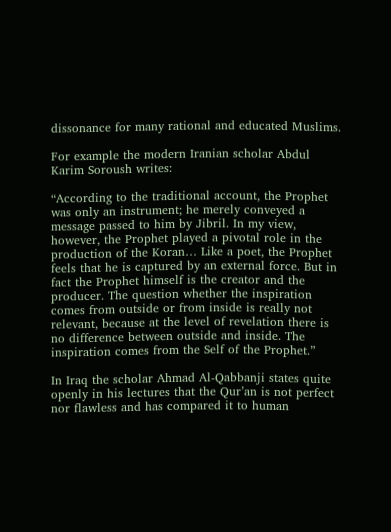dissonance for many rational and educated Muslims.

For example the modern Iranian scholar Abdul Karim Soroush writes:

“According to the traditional account, the Prophet was only an instrument; he merely conveyed a message passed to him by Jibril. In my view, however, the Prophet played a pivotal role in the production of the Koran… Like a poet, the Prophet feels that he is captured by an external force. But in fact the Prophet himself is the creator and the producer. The question whether the inspiration comes from outside or from inside is really not relevant, because at the level of revelation there is no difference between outside and inside. The inspiration comes from the Self of the Prophet.”

In Iraq the scholar Ahmad Al-Qabbanji states quite openly in his lectures that the Qur’an is not perfect nor flawless and has compared it to human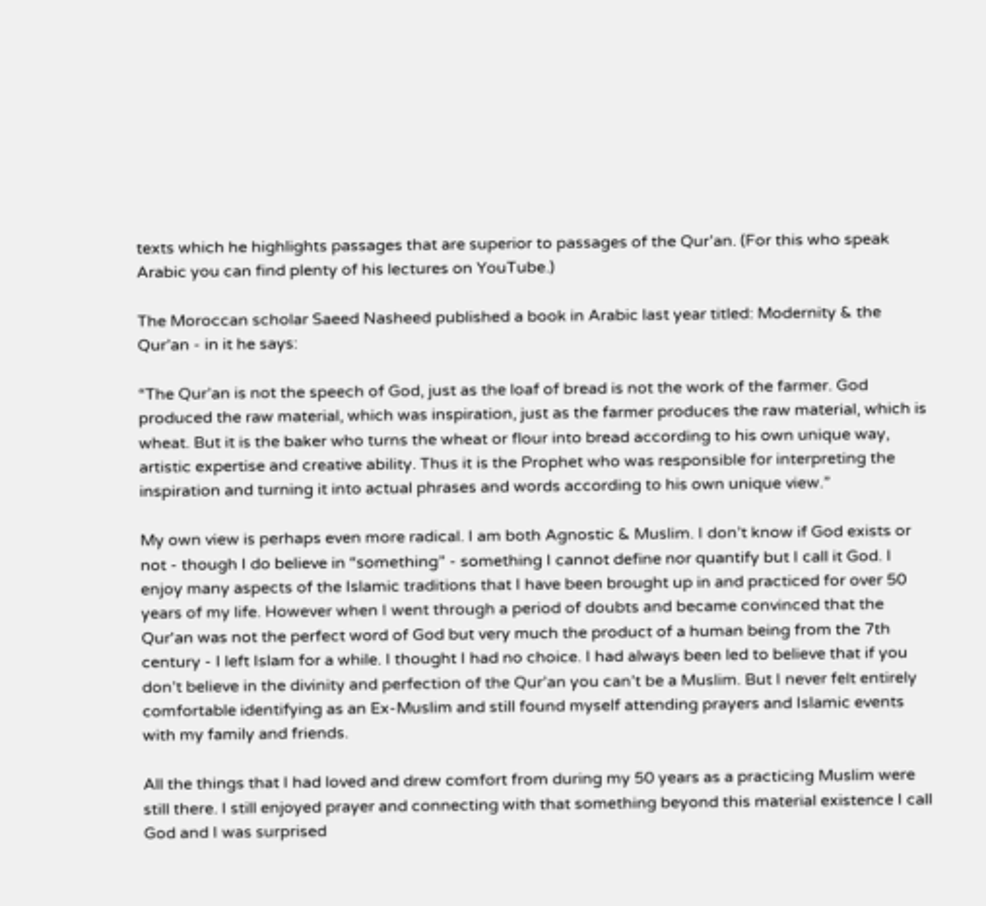texts which he highlights passages that are superior to passages of the Qur’an. (For this who speak Arabic you can find plenty of his lectures on YouTube.)

The Moroccan scholar Saeed Nasheed published a book in Arabic last year titled: Modernity & the Qur’an - in it he says:

“The Qur’an is not the speech of God, just as the loaf of bread is not the work of the farmer. God produced the raw material, which was inspiration, just as the farmer produces the raw material, which is wheat. But it is the baker who turns the wheat or flour into bread according to his own unique way, artistic expertise and creative ability. Thus it is the Prophet who was responsible for interpreting the inspiration and turning it into actual phrases and words according to his own unique view.”

My own view is perhaps even more radical. I am both Agnostic & Muslim. I don’t know if God exists or not - though I do believe in “something” - something I cannot define nor quantify but I call it God. I enjoy many aspects of the Islamic traditions that I have been brought up in and practiced for over 50 years of my life. However when I went through a period of doubts and became convinced that the Qur'an was not the perfect word of God but very much the product of a human being from the 7th century - I left Islam for a while. I thought I had no choice. I had always been led to believe that if you don’t believe in the divinity and perfection of the Qur’an you can’t be a Muslim. But I never felt entirely comfortable identifying as an Ex-Muslim and still found myself attending prayers and Islamic events with my family and friends.

All the things that I had loved and drew comfort from during my 50 years as a practicing Muslim were still there. I still enjoyed prayer and connecting with that something beyond this material existence I call God and I was surprised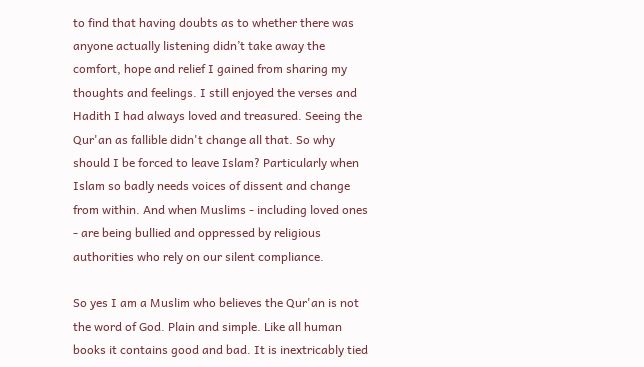to find that having doubts as to whether there was anyone actually listening didn’t take away the comfort, hope and relief I gained from sharing my thoughts and feelings. I still enjoyed the verses and Hadith I had always loved and treasured. Seeing the Qur'an as fallible didn't change all that. So why should I be forced to leave Islam? Particularly when Islam so badly needs voices of dissent and change from within. And when Muslims - including loved ones - are being bullied and oppressed by religious authorities who rely on our silent compliance.

So yes I am a Muslim who believes the Qur'an is not the word of God. Plain and simple. Like all human books it contains good and bad. It is inextricably tied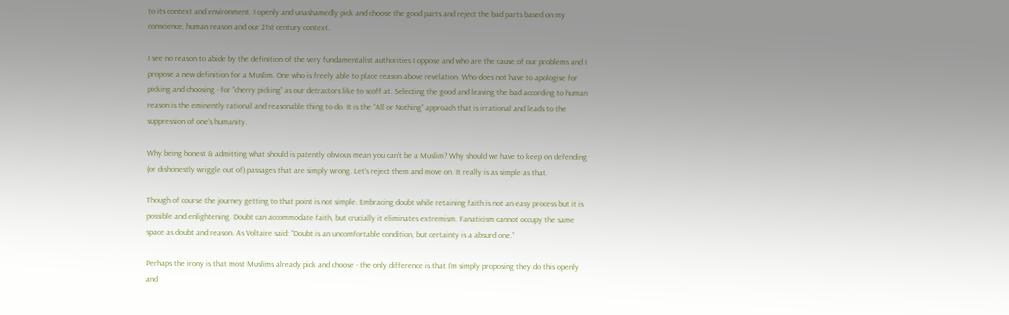to its context and environment. I openly and unashamedly pick and choose the good parts and reject the bad parts based on my conscience, human reason and our 21st century context.

I see no reason to abide by the definition of the very fundamentalist authorities I oppose and who are the cause of our problems and I propose a new definition for a Muslim. One who is freely able to place reason above revelation. Who does not have to apologise for picking and choosing - for “cherry picking” as our detractors like to scoff at. Selecting the good and leaving the bad according to human reason is the eminently rational and reasonable thing to do. It is the “All or Nothing” approach that is irrational and leads to the suppression of one’s humanity.

Why being honest & admitting what should is patently obvious mean you can’t be a Muslim? Why should we have to keep on defending (or dishonestly wriggle out of) passages that are simply wrong. Let’s reject them and move on. It really is as simple as that.

Though of course the journey getting to that point is not simple. Embracing doubt while retaining faith is not an easy process but it is possible and enlightening. Doubt can accommodate faith, but crucially it eliminates extremism. Fanaticism cannot occupy the same space as doubt and reason. As Voltaire said: “Doubt is an uncomfortable condition, but certainty is a absurd one.”

Perhaps the irony is that most Muslims already pick and choose - the only difference is that I’m simply proposing they do this openly and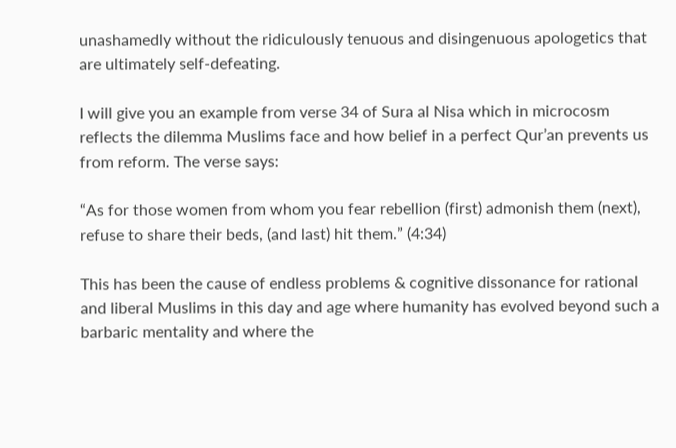unashamedly without the ridiculously tenuous and disingenuous apologetics that are ultimately self-defeating.

I will give you an example from verse 34 of Sura al Nisa which in microcosm reflects the dilemma Muslims face and how belief in a perfect Qur’an prevents us from reform. The verse says:

“As for those women from whom you fear rebellion (first) admonish them (next), refuse to share their beds, (and last) hit them.” (4:34)

This has been the cause of endless problems & cognitive dissonance for rational and liberal Muslims in this day and age where humanity has evolved beyond such a barbaric mentality and where the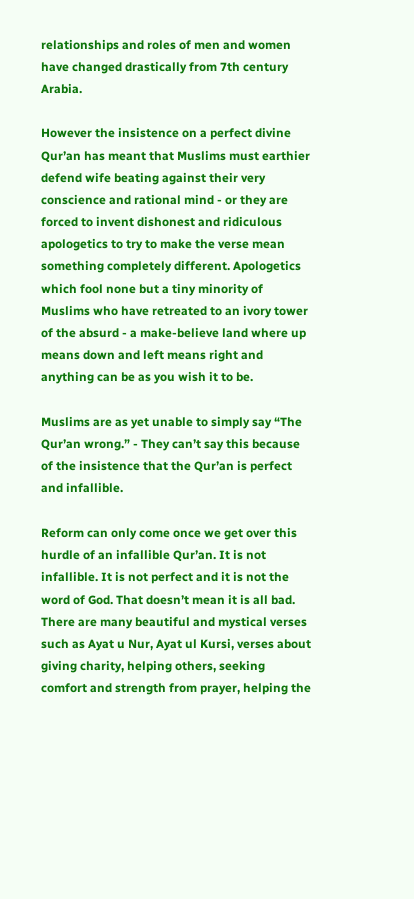relationships and roles of men and women have changed drastically from 7th century Arabia.

However the insistence on a perfect divine Qur’an has meant that Muslims must earthier defend wife beating against their very conscience and rational mind - or they are forced to invent dishonest and ridiculous apologetics to try to make the verse mean something completely different. Apologetics which fool none but a tiny minority of Muslims who have retreated to an ivory tower of the absurd - a make-believe land where up means down and left means right and anything can be as you wish it to be.

Muslims are as yet unable to simply say “The Qur’an wrong.” - They can’t say this because of the insistence that the Qur’an is perfect and infallible.

Reform can only come once we get over this hurdle of an infallible Qur’an. It is not infallible. It is not perfect and it is not the word of God. That doesn’t mean it is all bad. There are many beautiful and mystical verses such as Ayat u Nur, Ayat ul Kursi, verses about giving charity, helping others, seeking comfort and strength from prayer, helping the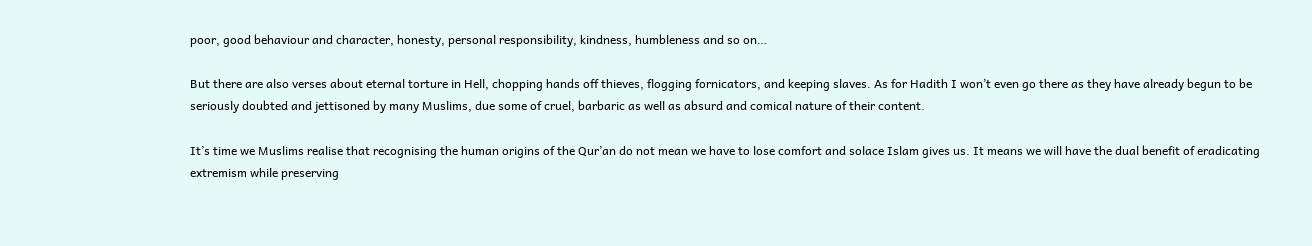poor, good behaviour and character, honesty, personal responsibility, kindness, humbleness and so on…

But there are also verses about eternal torture in Hell, chopping hands off thieves, flogging fornicators, and keeping slaves. As for Hadith I won’t even go there as they have already begun to be seriously doubted and jettisoned by many Muslims, due some of cruel, barbaric as well as absurd and comical nature of their content.

It’s time we Muslims realise that recognising the human origins of the Qur’an do not mean we have to lose comfort and solace Islam gives us. It means we will have the dual benefit of eradicating extremism while preserving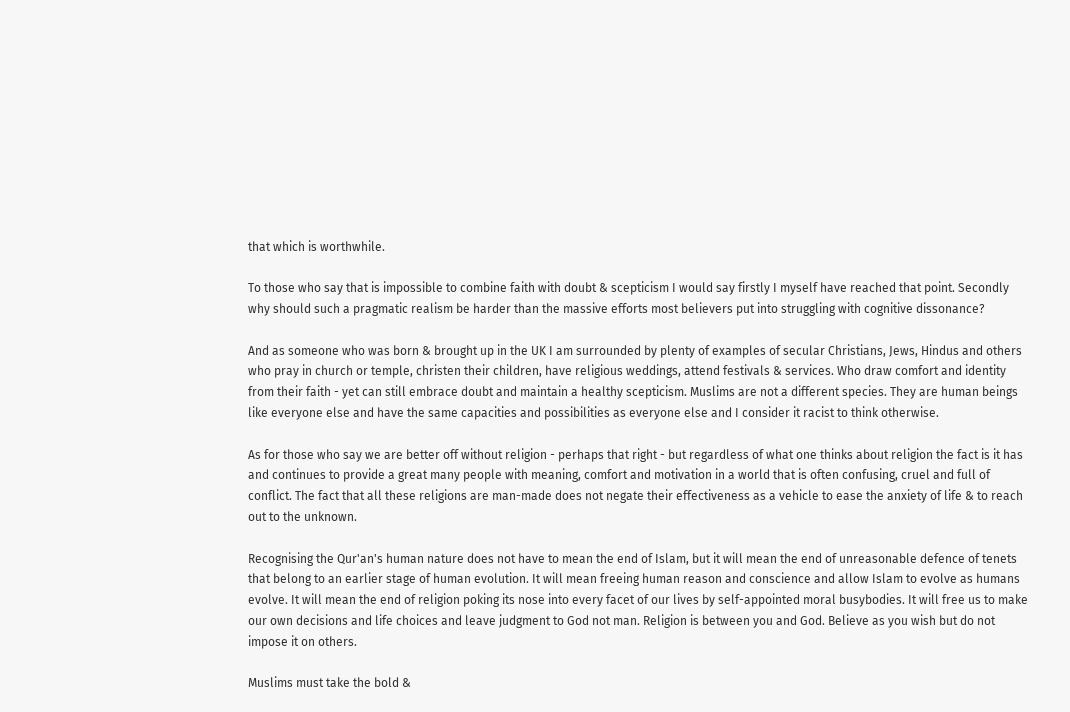that which is worthwhile.

To those who say that is impossible to combine faith with doubt & scepticism I would say firstly I myself have reached that point. Secondly why should such a pragmatic realism be harder than the massive efforts most believers put into struggling with cognitive dissonance?

And as someone who was born & brought up in the UK I am surrounded by plenty of examples of secular Christians, Jews, Hindus and others who pray in church or temple, christen their children, have religious weddings, attend festivals & services. Who draw comfort and identity from their faith - yet can still embrace doubt and maintain a healthy scepticism. Muslims are not a different species. They are human beings like everyone else and have the same capacities and possibilities as everyone else and I consider it racist to think otherwise.

As for those who say we are better off without religion - perhaps that right - but regardless of what one thinks about religion the fact is it has and continues to provide a great many people with meaning, comfort and motivation in a world that is often confusing, cruel and full of conflict. The fact that all these religions are man-made does not negate their effectiveness as a vehicle to ease the anxiety of life & to reach out to the unknown.

Recognising the Qur'an's human nature does not have to mean the end of Islam, but it will mean the end of unreasonable defence of tenets that belong to an earlier stage of human evolution. It will mean freeing human reason and conscience and allow Islam to evolve as humans evolve. It will mean the end of religion poking its nose into every facet of our lives by self-appointed moral busybodies. It will free us to make our own decisions and life choices and leave judgment to God not man. Religion is between you and God. Believe as you wish but do not impose it on others.

Muslims must take the bold &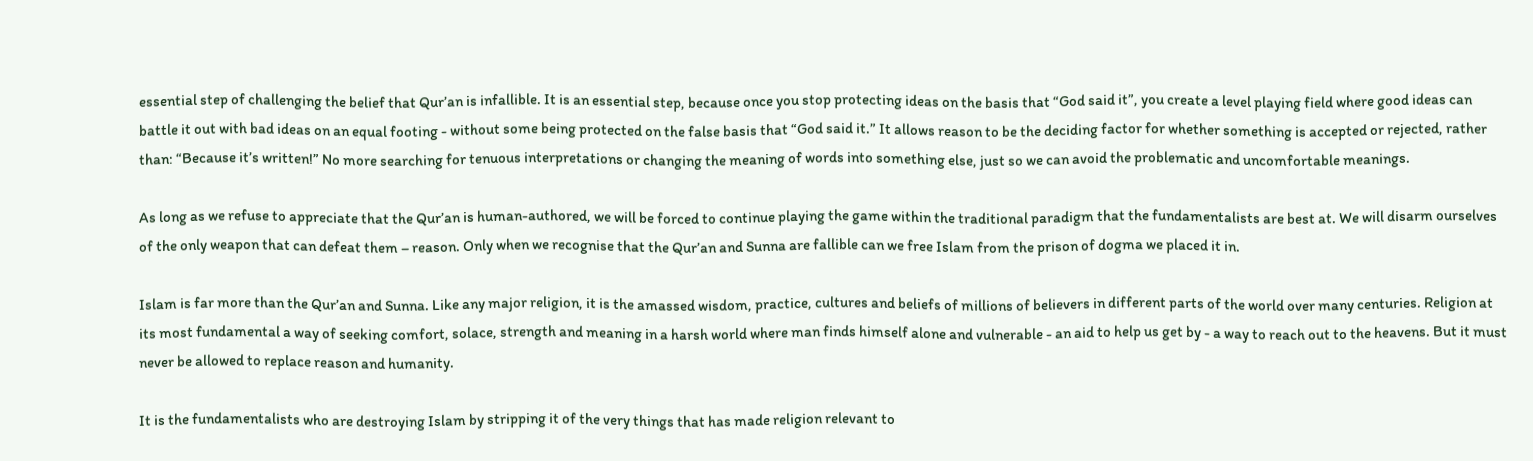essential step of challenging the belief that Qur’an is infallible. It is an essential step, because once you stop protecting ideas on the basis that “God said it”, you create a level playing field where good ideas can battle it out with bad ideas on an equal footing - without some being protected on the false basis that “God said it.” It allows reason to be the deciding factor for whether something is accepted or rejected, rather than: “Because it’s written!” No more searching for tenuous interpretations or changing the meaning of words into something else, just so we can avoid the problematic and uncomfortable meanings.

As long as we refuse to appreciate that the Qur’an is human-authored, we will be forced to continue playing the game within the traditional paradigm that the fundamentalists are best at. We will disarm ourselves of the only weapon that can defeat them – reason. Only when we recognise that the Qur’an and Sunna are fallible can we free Islam from the prison of dogma we placed it in.

Islam is far more than the Qur’an and Sunna. Like any major religion, it is the amassed wisdom, practice, cultures and beliefs of millions of believers in different parts of the world over many centuries. Religion at its most fundamental a way of seeking comfort, solace, strength and meaning in a harsh world where man finds himself alone and vulnerable - an aid to help us get by - a way to reach out to the heavens. But it must never be allowed to replace reason and humanity.

It is the fundamentalists who are destroying Islam by stripping it of the very things that has made religion relevant to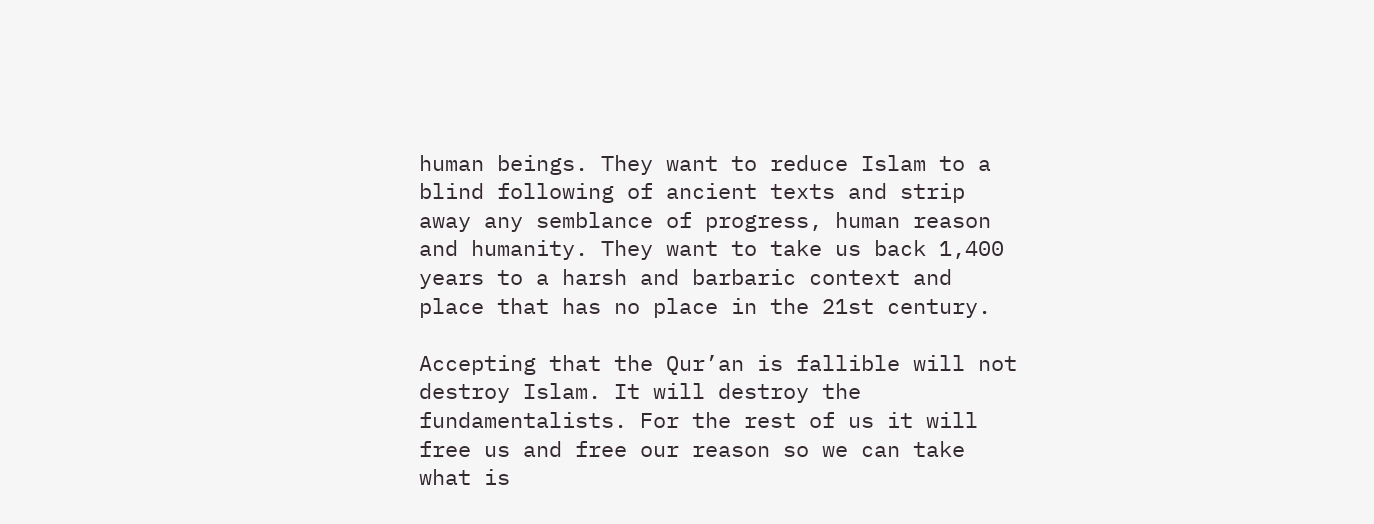human beings. They want to reduce Islam to a blind following of ancient texts and strip away any semblance of progress, human reason and humanity. They want to take us back 1,400 years to a harsh and barbaric context and place that has no place in the 21st century.

Accepting that the Qur’an is fallible will not destroy Islam. It will destroy the fundamentalists. For the rest of us it will free us and free our reason so we can take what is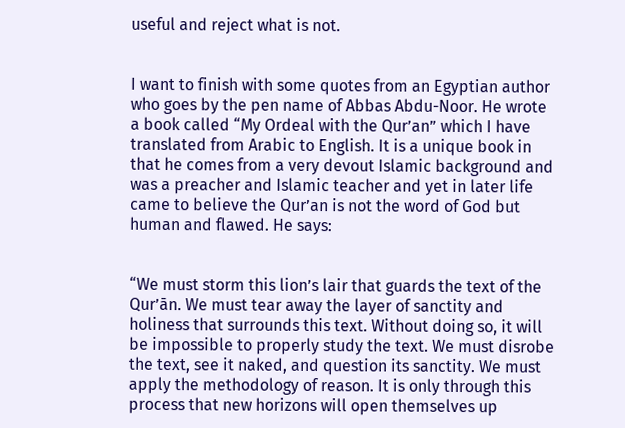useful and reject what is not.


I want to finish with some quotes from an Egyptian author who goes by the pen name of Abbas Abdu-Noor. He wrote a book called “My Ordeal with the Qur’an” which I have translated from Arabic to English. It is a unique book in that he comes from a very devout Islamic background and was a preacher and Islamic teacher and yet in later life came to believe the Qur’an is not the word of God but human and flawed. He says:


“We must storm this lion’s lair that guards the text of the Qur’ān. We must tear away the layer of sanctity and holiness that surrounds this text. Without doing so, it will be impossible to properly study the text. We must disrobe the text, see it naked, and question its sanctity. We must apply the methodology of reason. It is only through this process that new horizons will open themselves up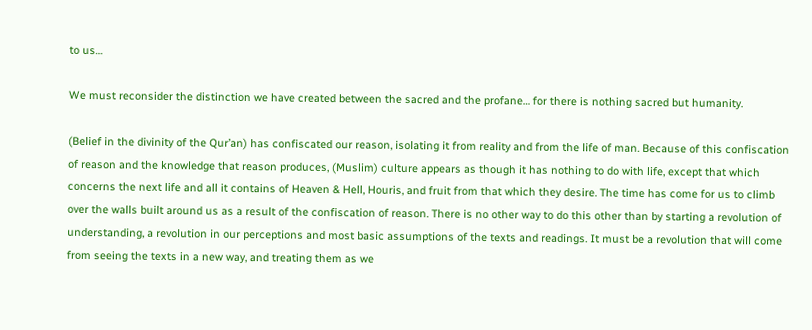to us…

We must reconsider the distinction we have created between the sacred and the profane… for there is nothing sacred but humanity.

(Belief in the divinity of the Qur’an) has confiscated our reason, isolating it from reality and from the life of man. Because of this confiscation of reason and the knowledge that reason produces, (Muslim) culture appears as though it has nothing to do with life, except that which concerns the next life and all it contains of Heaven & Hell, Houris, and fruit from that which they desire. The time has come for us to climb over the walls built around us as a result of the confiscation of reason. There is no other way to do this other than by starting a revolution of understanding, a revolution in our perceptions and most basic assumptions of the texts and readings. It must be a revolution that will come from seeing the texts in a new way, and treating them as we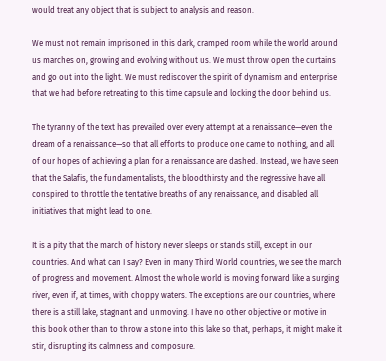would treat any object that is subject to analysis and reason.

We must not remain imprisoned in this dark, cramped room while the world around us marches on, growing and evolving without us. We must throw open the curtains and go out into the light. We must rediscover the spirit of dynamism and enterprise that we had before retreating to this time capsule and locking the door behind us.

The tyranny of the text has prevailed over every attempt at a renaissance—even the dream of a renaissance—so that all efforts to produce one came to nothing, and all of our hopes of achieving a plan for a renaissance are dashed. Instead, we have seen that the Salafis, the fundamentalists, the bloodthirsty and the regressive have all conspired to throttle the tentative breaths of any renaissance, and disabled all initiatives that might lead to one.

It is a pity that the march of history never sleeps or stands still, except in our countries. And what can I say? Even in many Third World countries, we see the march of progress and movement. Almost the whole world is moving forward like a surging river, even if, at times, with choppy waters. The exceptions are our countries, where there is a still lake, stagnant and unmoving. I have no other objective or motive in this book other than to throw a stone into this lake so that, perhaps, it might make it stir, disrupting its calmness and composure.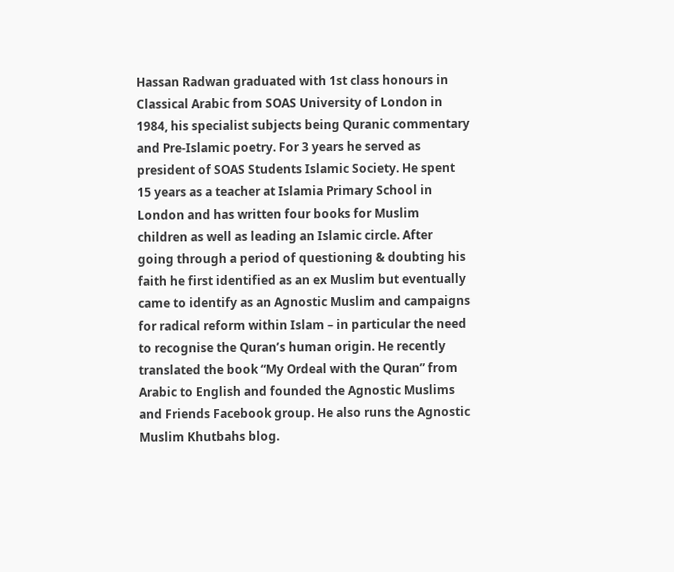Hassan Radwan graduated with 1st class honours in Classical Arabic from SOAS University of London in 1984, his specialist subjects being Quranic commentary and Pre-Islamic poetry. For 3 years he served as president of SOAS Students Islamic Society. He spent 15 years as a teacher at Islamia Primary School in London and has written four books for Muslim children as well as leading an Islamic circle. After going through a period of questioning & doubting his faith he first identified as an ex Muslim but eventually came to identify as an Agnostic Muslim and campaigns for radical reform within Islam – in particular the need to recognise the Quran’s human origin. He recently translated the book “My Ordeal with the Quran” from Arabic to English and founded the Agnostic Muslims and Friends Facebook group. He also runs the Agnostic Muslim Khutbahs blog.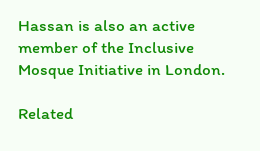Hassan is also an active member of the Inclusive Mosque Initiative in London.

Related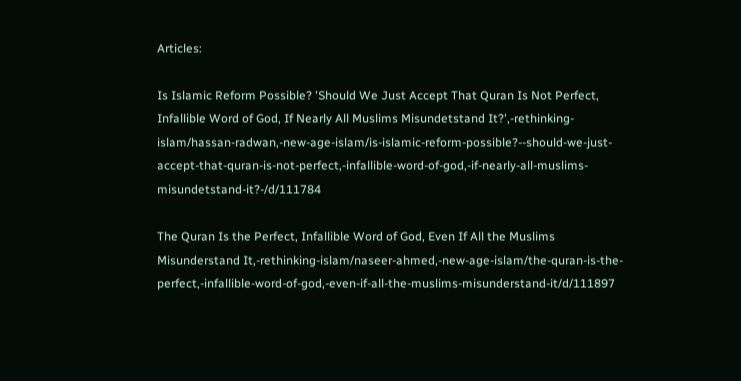Articles:

Is Islamic Reform Possible? 'Should We Just Accept That Quran Is Not Perfect, Infallible Word of God, If Nearly All Muslims Misundetstand It?',-rethinking-islam/hassan-radwan,-new-age-islam/is-islamic-reform-possible?--should-we-just-accept-that-quran-is-not-perfect,-infallible-word-of-god,-if-nearly-all-muslims-misundetstand-it?-/d/111784

The Quran Is the Perfect, Infallible Word of God, Even If All the Muslims Misunderstand It,-rethinking-islam/naseer-ahmed,-new-age-islam/the-quran-is-the-perfect,-infallible-word-of-god,-even-if-all-the-muslims-misunderstand-it/d/111897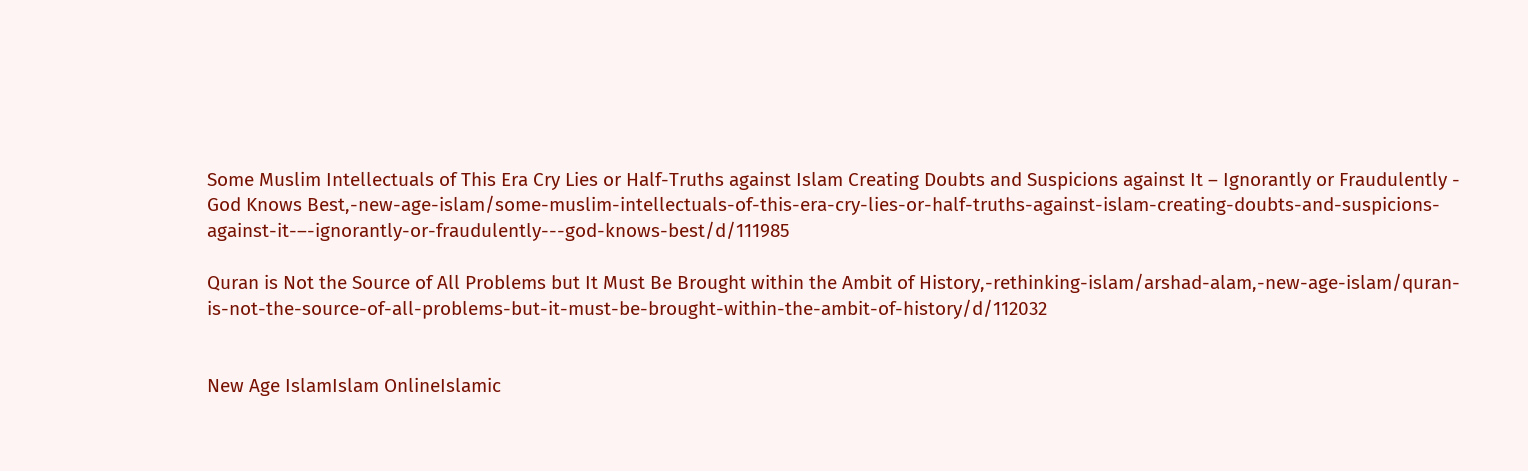Some Muslim Intellectuals of This Era Cry Lies or Half-Truths against Islam Creating Doubts and Suspicions against It – Ignorantly or Fraudulently - God Knows Best,-new-age-islam/some-muslim-intellectuals-of-this-era-cry-lies-or-half-truths-against-islam-creating-doubts-and-suspicions-against-it-–-ignorantly-or-fraudulently---god-knows-best/d/111985

Quran is Not the Source of All Problems but It Must Be Brought within the Ambit of History,-rethinking-islam/arshad-alam,-new-age-islam/quran-is-not-the-source-of-all-problems-but-it-must-be-brought-within-the-ambit-of-history/d/112032


New Age IslamIslam OnlineIslamic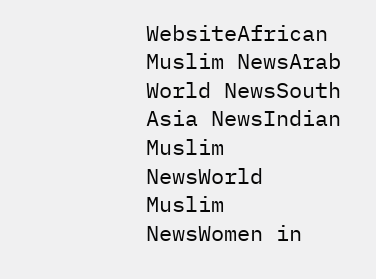WebsiteAfrican Muslim NewsArab World NewsSouth Asia NewsIndian Muslim NewsWorld Muslim NewsWomen in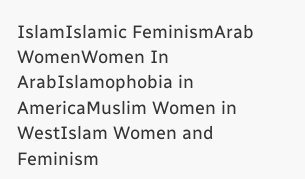IslamIslamic FeminismArab WomenWomen In ArabIslamophobia in AmericaMuslim Women in WestIslam Women and Feminism